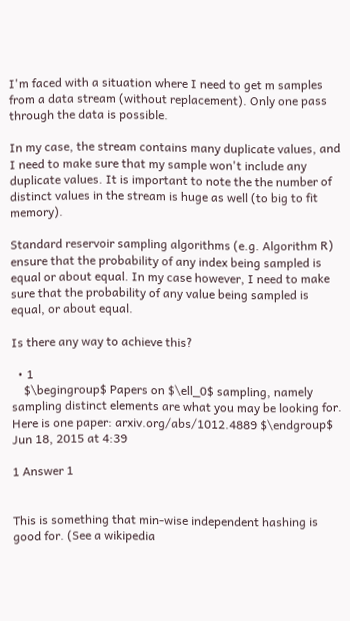I'm faced with a situation where I need to get m samples from a data stream (without replacement). Only one pass through the data is possible.

In my case, the stream contains many duplicate values, and I need to make sure that my sample won't include any duplicate values. It is important to note the the number of distinct values in the stream is huge as well (to big to fit memory).

Standard reservoir sampling algorithms (e.g. Algorithm R) ensure that the probability of any index being sampled is equal or about equal. In my case however, I need to make sure that the probability of any value being sampled is equal, or about equal.

Is there any way to achieve this?

  • 1
    $\begingroup$ Papers on $\ell_0$ sampling, namely sampling distinct elements are what you may be looking for. Here is one paper: arxiv.org/abs/1012.4889 $\endgroup$ Jun 18, 2015 at 4:39

1 Answer 1


This is something that min-wise independent hashing is good for. (See a wikipedia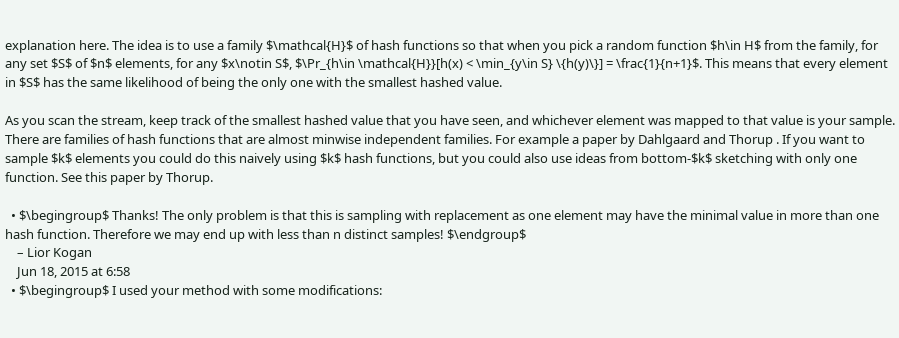explanation here. The idea is to use a family $\mathcal{H}$ of hash functions so that when you pick a random function $h\in H$ from the family, for any set $S$ of $n$ elements, for any $x\notin S$, $\Pr_{h\in \mathcal{H}}[h(x) < \min_{y\in S} \{h(y)\}] = \frac{1}{n+1}$. This means that every element in $S$ has the same likelihood of being the only one with the smallest hashed value.

As you scan the stream, keep track of the smallest hashed value that you have seen, and whichever element was mapped to that value is your sample. There are families of hash functions that are almost minwise independent families. For example a paper by Dahlgaard and Thorup . If you want to sample $k$ elements you could do this naively using $k$ hash functions, but you could also use ideas from bottom-$k$ sketching with only one function. See this paper by Thorup.

  • $\begingroup$ Thanks! The only problem is that this is sampling with replacement as one element may have the minimal value in more than one hash function. Therefore we may end up with less than n distinct samples! $\endgroup$
    – Lior Kogan
    Jun 18, 2015 at 6:58
  • $\begingroup$ I used your method with some modifications: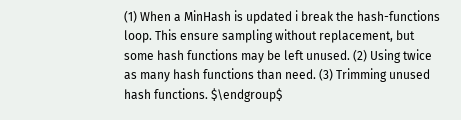(1) When a MinHash is updated i break the hash-functions loop. This ensure sampling without replacement, but some hash functions may be left unused. (2) Using twice as many hash functions than need. (3) Trimming unused hash functions. $\endgroup$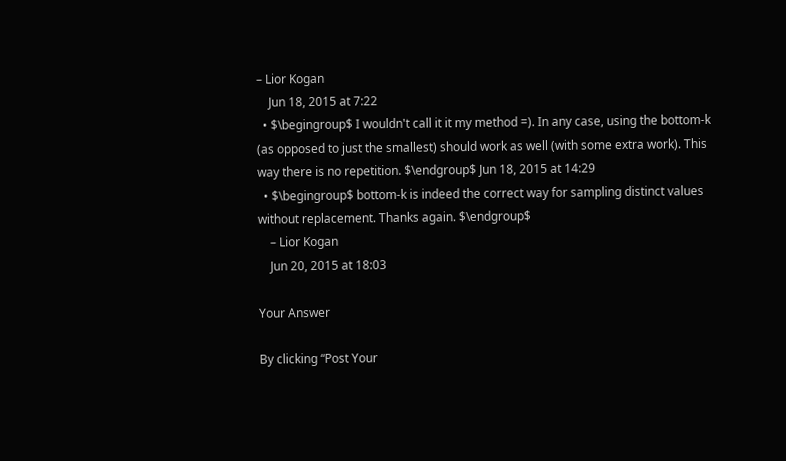– Lior Kogan
    Jun 18, 2015 at 7:22
  • $\begingroup$ I wouldn't call it it my method =). In any case, using the bottom-k (as opposed to just the smallest) should work as well (with some extra work). This way there is no repetition. $\endgroup$ Jun 18, 2015 at 14:29
  • $\begingroup$ bottom-k is indeed the correct way for sampling distinct values without replacement. Thanks again. $\endgroup$
    – Lior Kogan
    Jun 20, 2015 at 18:03

Your Answer

By clicking “Post Your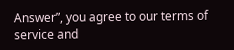Answer”, you agree to our terms of service and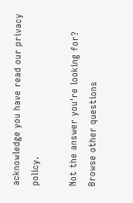acknowledge you have read our privacy policy.

Not the answer you're looking for? Browse other questions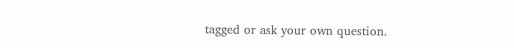tagged or ask your own question.